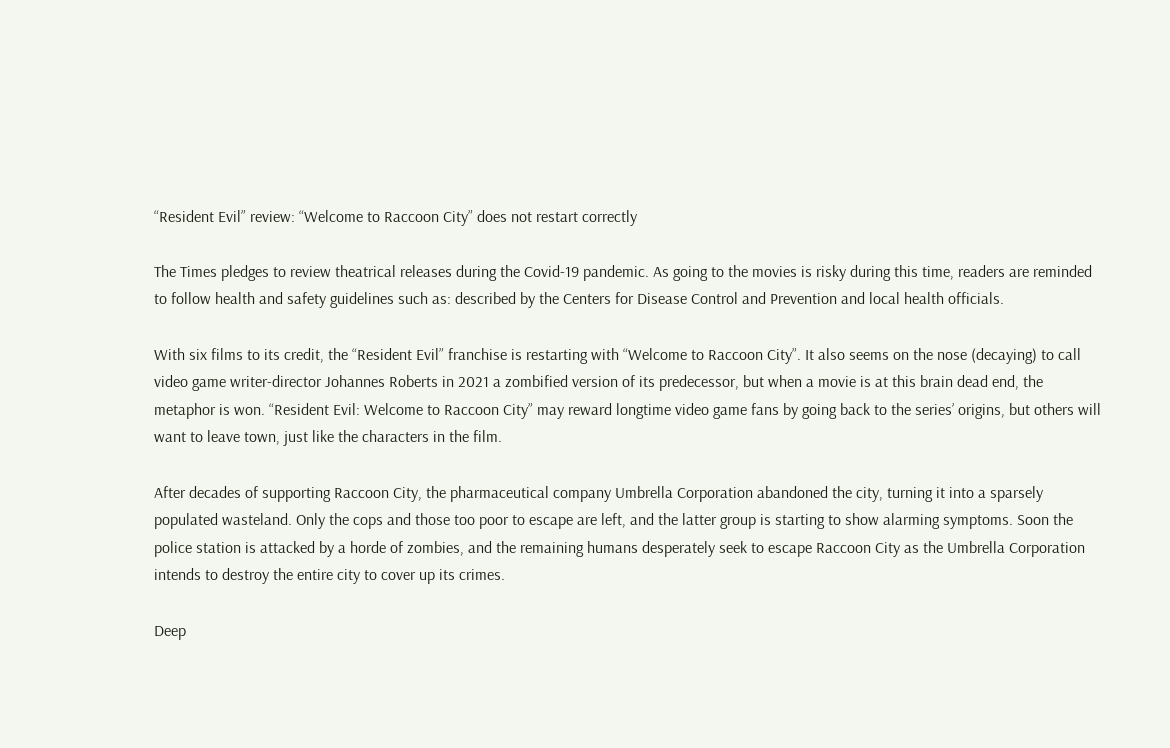“Resident Evil” review: “Welcome to Raccoon City” does not restart correctly

The Times pledges to review theatrical releases during the Covid-19 pandemic. As going to the movies is risky during this time, readers are reminded to follow health and safety guidelines such as: described by the Centers for Disease Control and Prevention and local health officials.

With six films to its credit, the “Resident Evil” franchise is restarting with “Welcome to Raccoon City”. It also seems on the nose (decaying) to call video game writer-director Johannes Roberts in 2021 a zombified version of its predecessor, but when a movie is at this brain dead end, the metaphor is won. “Resident Evil: Welcome to Raccoon City” may reward longtime video game fans by going back to the series’ origins, but others will want to leave town, just like the characters in the film.

After decades of supporting Raccoon City, the pharmaceutical company Umbrella Corporation abandoned the city, turning it into a sparsely populated wasteland. Only the cops and those too poor to escape are left, and the latter group is starting to show alarming symptoms. Soon the police station is attacked by a horde of zombies, and the remaining humans desperately seek to escape Raccoon City as the Umbrella Corporation intends to destroy the entire city to cover up its crimes.

Deep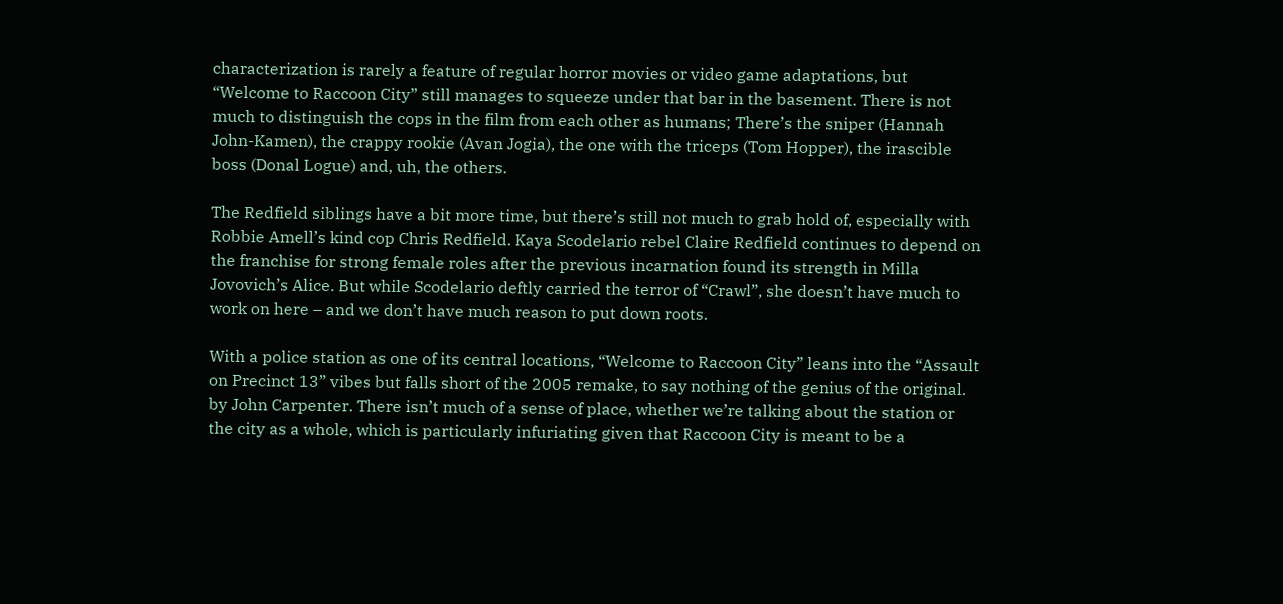characterization is rarely a feature of regular horror movies or video game adaptations, but “Welcome to Raccoon City” still manages to squeeze under that bar in the basement. There is not much to distinguish the cops in the film from each other as humans; There’s the sniper (Hannah John-Kamen), the crappy rookie (Avan Jogia), the one with the triceps (Tom Hopper), the irascible boss (Donal Logue) and, uh, the others.

The Redfield siblings have a bit more time, but there’s still not much to grab hold of, especially with Robbie Amell’s kind cop Chris Redfield. Kaya Scodelario rebel Claire Redfield continues to depend on the franchise for strong female roles after the previous incarnation found its strength in Milla Jovovich’s Alice. But while Scodelario deftly carried the terror of “Crawl”, she doesn’t have much to work on here – and we don’t have much reason to put down roots.

With a police station as one of its central locations, “Welcome to Raccoon City” leans into the “Assault on Precinct 13” vibes but falls short of the 2005 remake, to say nothing of the genius of the original. by John Carpenter. There isn’t much of a sense of place, whether we’re talking about the station or the city as a whole, which is particularly infuriating given that Raccoon City is meant to be a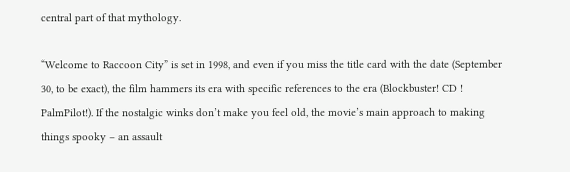central part of that mythology.

“Welcome to Raccoon City” is set in 1998, and even if you miss the title card with the date (September 30, to be exact), the film hammers its era with specific references to the era (Blockbuster! CD ! PalmPilot!). If the nostalgic winks don’t make you feel old, the movie’s main approach to making things spooky – an assault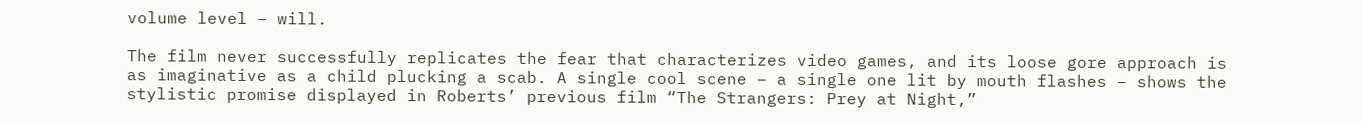volume level – will.

The film never successfully replicates the fear that characterizes video games, and its loose gore approach is as imaginative as a child plucking a scab. A single cool scene – a single one lit by mouth flashes – shows the stylistic promise displayed in Roberts’ previous film “The Strangers: Prey at Night,”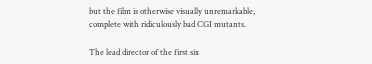but the film is otherwise visually unremarkable, complete with ridiculously bad CGI mutants.

The lead director of the first six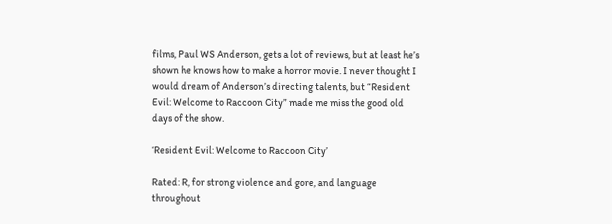films, Paul WS Anderson, gets a lot of reviews, but at least he’s shown he knows how to make a horror movie. I never thought I would dream of Anderson’s directing talents, but “Resident Evil: Welcome to Raccoon City” made me miss the good old days of the show.

‘Resident Evil: Welcome to Raccoon City’

Rated: R, for strong violence and gore, and language throughout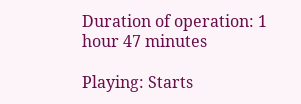Duration of operation: 1 hour 47 minutes

Playing: Starts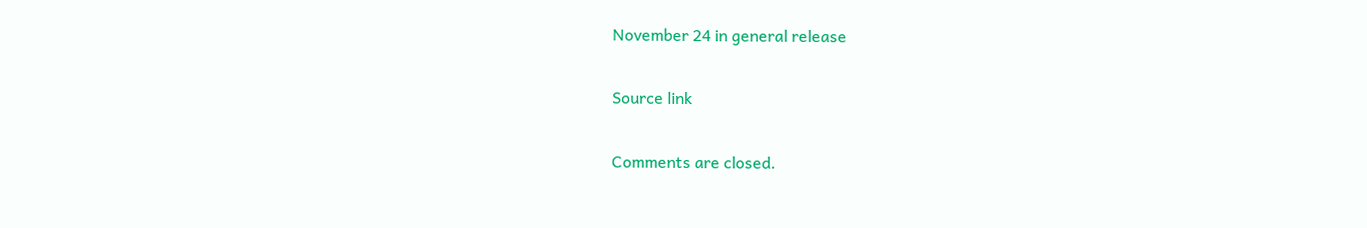November 24 in general release

Source link

Comments are closed.